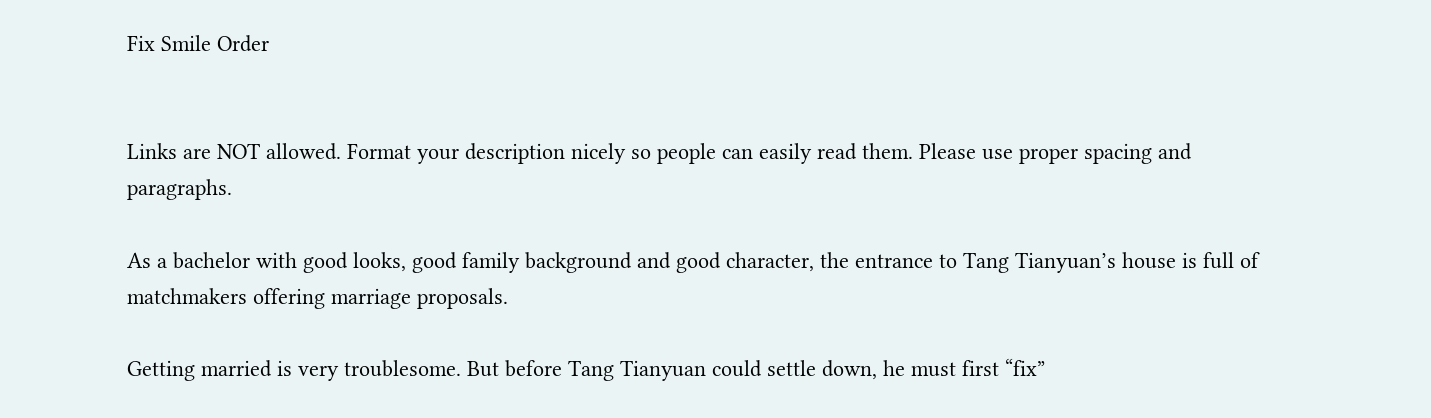Fix Smile Order


Links are NOT allowed. Format your description nicely so people can easily read them. Please use proper spacing and paragraphs.

As a bachelor with good looks, good family background and good character, the entrance to Tang Tianyuan’s house is full of matchmakers offering marriage proposals.

Getting married is very troublesome. But before Tang Tianyuan could settle down, he must first “fix”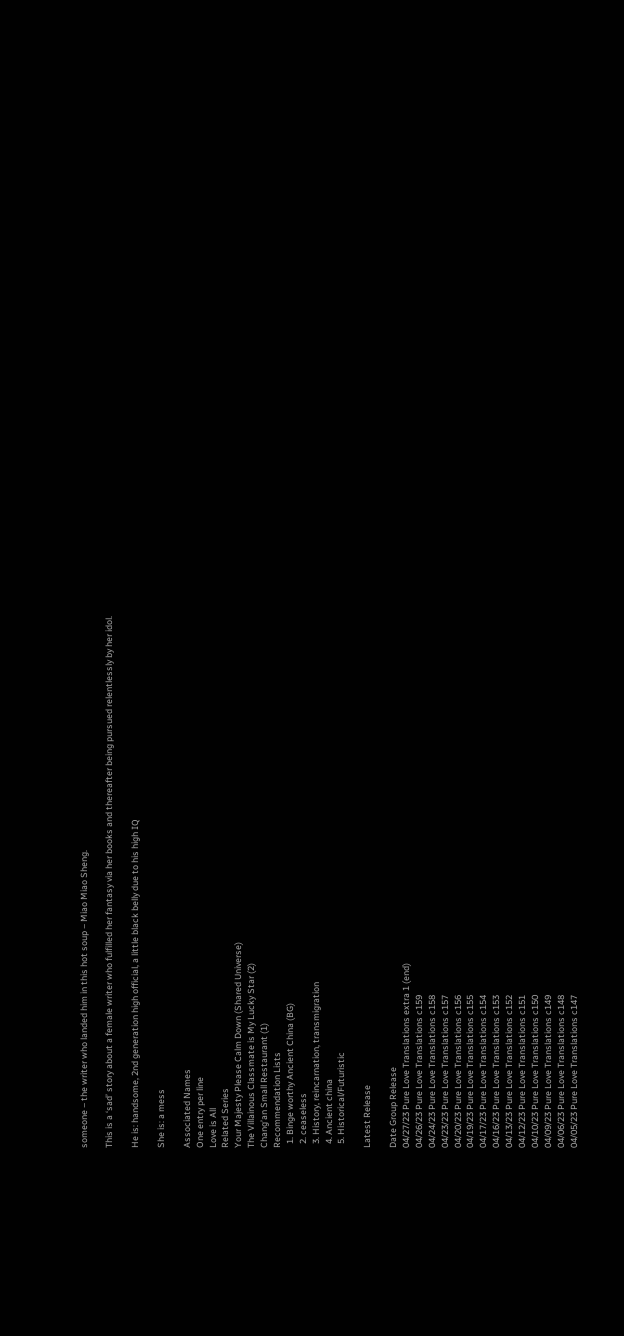someone – the writer who landed him in this hot soup – Miao Miao Sheng.

This is a ‘sad’ story about a female writer who fulfilled her fantasy via her books and thereafter being pursued relentlessly by her idol.

He is: handsome, 2nd generation high official, a little black belly due to his high IQ

She is: a mess

Associated Names
One entry per line
Love is All
Related Series
Your Majesty Please Calm Down (Shared Universe)
The Villainous Classmate is My Lucky Star (2)
Chang’an Small Restaurant (1)
Recommendation Lists
  1. Binge worthy Ancient China (BG)
  2. ceaseless
  3. History, reincarnation, transmigration
  4. Ancient china
  5. Historical/Futuristic

Latest Release

Date Group Release
04/27/23 Pure Love Translations extra 1 (end)
04/26/23 Pure Love Translations c159
04/24/23 Pure Love Translations c158
04/23/23 Pure Love Translations c157
04/20/23 Pure Love Translations c156
04/19/23 Pure Love Translations c155
04/17/23 Pure Love Translations c154
04/16/23 Pure Love Translations c153
04/13/23 Pure Love Translations c152
04/12/23 Pure Love Translations c151
04/10/23 Pure Love Translations c150
04/09/23 Pure Love Translations c149
04/06/23 Pure Love Translations c148
04/05/23 Pure Love Translations c147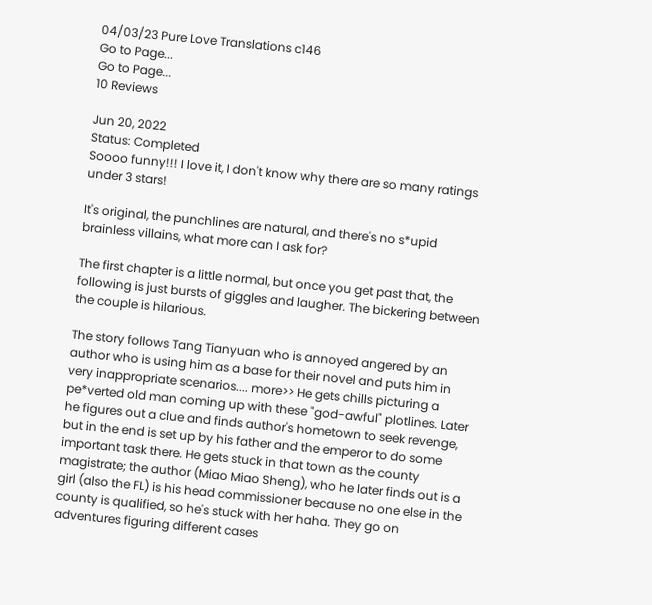04/03/23 Pure Love Translations c146
Go to Page...
Go to Page...
10 Reviews

Jun 20, 2022
Status: Completed
Soooo funny!!! I love it, I don't know why there are so many ratings under 3 stars!

It's original, the punchlines are natural, and there's no s*upid brainless villains, what more can I ask for?

The first chapter is a little normal, but once you get past that, the following is just bursts of giggles and laugher. The bickering between the couple is hilarious.

The story follows Tang Tianyuan who is annoyed angered by an author who is using him as a base for their novel and puts him in very inappropriate scenarios.... more>> He gets chills picturing a pe*verted old man coming up with these "god-awful" plotlines. Later he figures out a clue and finds author's hometown to seek revenge, but in the end is set up by his father and the emperor to do some important task there. He gets stuck in that town as the county magistrate; the author (Miao Miao Sheng), who he later finds out is a girl (also the FL) is his head commissioner because no one else in the county is qualified, so he's stuck with her haha. They go on adventures figuring different cases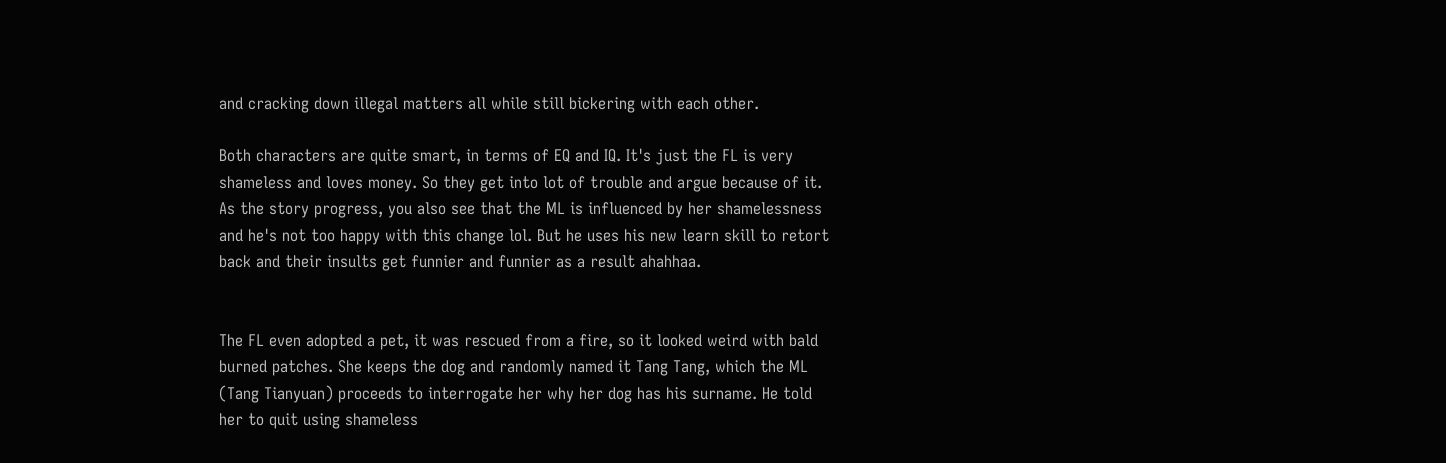and cracking down illegal matters all while still bickering with each other.

Both characters are quite smart, in terms of EQ and IQ. It's just the FL is very shameless and loves money. So they get into lot of trouble and argue because of it. As the story progress, you also see that the ML is influenced by her shamelessness and he's not too happy with this change lol. But he uses his new learn skill to retort back and their insults get funnier and funnier as a result ahahhaa.


The FL even adopted a pet, it was rescued from a fire, so it looked weird with bald burned patches. She keeps the dog and randomly named it Tang Tang, which the ML (Tang Tianyuan) proceeds to interrogate her why her dog has his surname. He told her to quit using shameless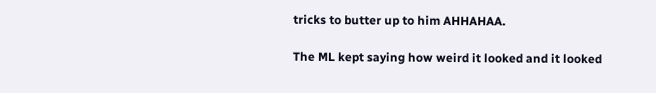tricks to butter up to him AHHAHAA.

The ML kept saying how weird it looked and it looked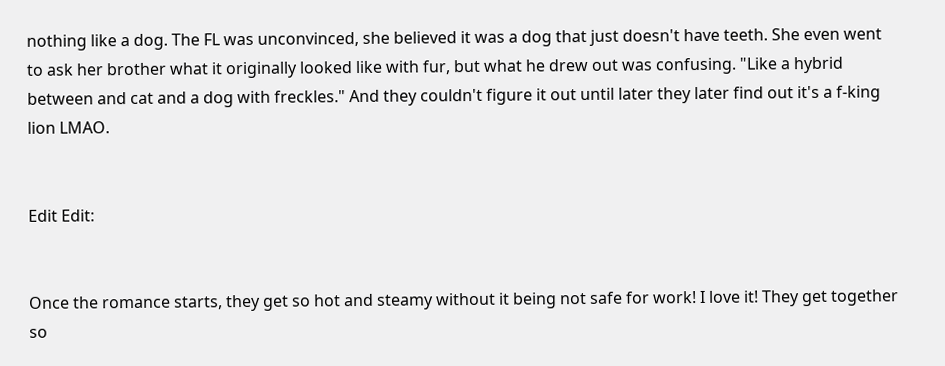nothing like a dog. The FL was unconvinced, she believed it was a dog that just doesn't have teeth. She even went to ask her brother what it originally looked like with fur, but what he drew out was confusing. "Like a hybrid between and cat and a dog with freckles." And they couldn't figure it out until later they later find out it's a f-king lion LMAO.


Edit Edit:


Once the romance starts, they get so hot and steamy without it being not safe for work! I love it! They get together so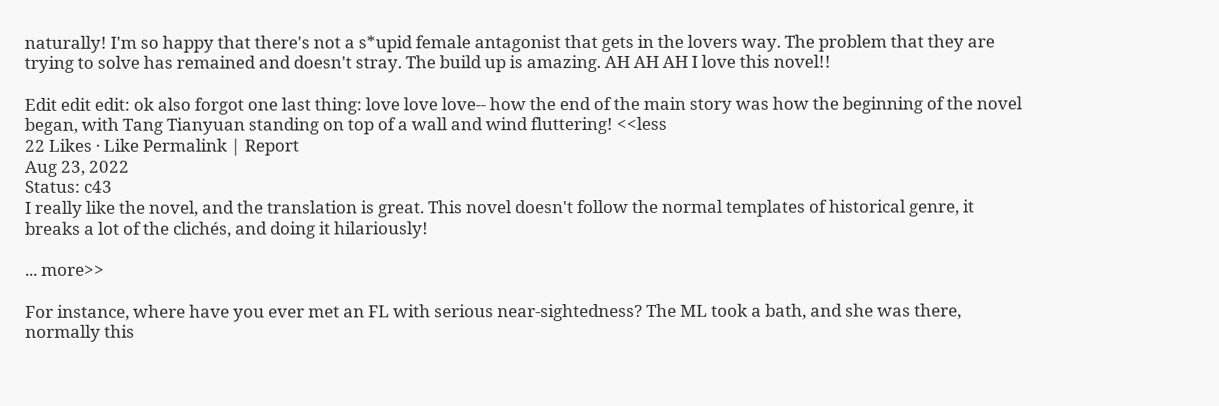naturally! I'm so happy that there's not a s*upid female antagonist that gets in the lovers way. The problem that they are trying to solve has remained and doesn't stray. The build up is amazing. AH AH AH I love this novel!!

Edit edit edit: ok also forgot one last thing: love love love-- how the end of the main story was how the beginning of the novel began, with Tang Tianyuan standing on top of a wall and wind fluttering! <<less
22 Likes · Like Permalink | Report
Aug 23, 2022
Status: c43
I really like the novel, and the translation is great. This novel doesn't follow the normal templates of historical genre, it breaks a lot of the clichés, and doing it hilariously!

... more>>

For instance, where have you ever met an FL with serious near-sightedness? The ML took a bath, and she was there, normally this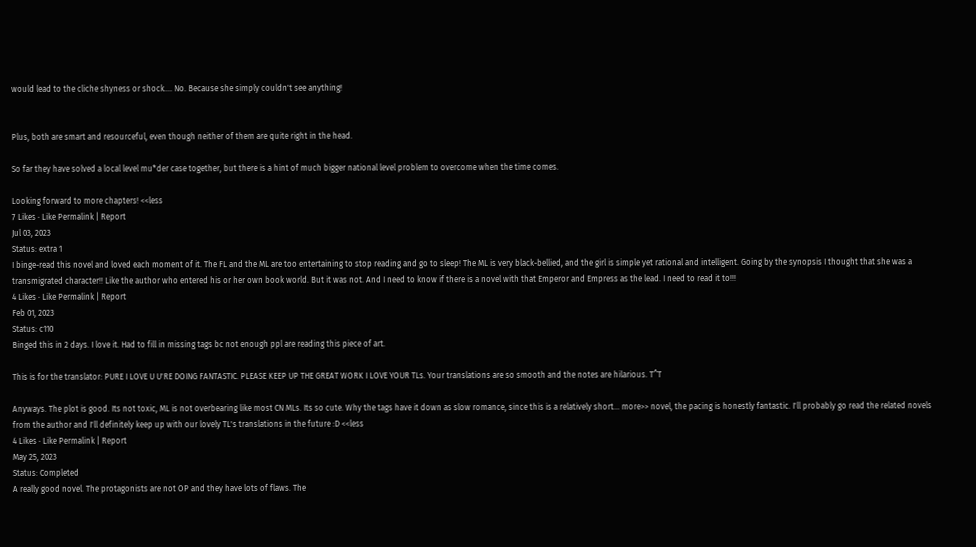would lead to the cliche shyness or shock.... No. Because she simply couldn't see anything!


Plus, both are smart and resourceful, even though neither of them are quite right in the head.

So far they have solved a local level mu*der case together, but there is a hint of much bigger national level problem to overcome when the time comes.

Looking forward to more chapters! <<less
7 Likes · Like Permalink | Report
Jul 03, 2023
Status: extra 1
I binge-read this novel and loved each moment of it. The FL and the ML are too entertaining to stop reading and go to sleep! The ML is very black-bellied, and the girl is simple yet rational and intelligent. Going by the synopsis I thought that she was a transmigrated character!! Like the author who entered his or her own book world. But it was not. And I need to know if there is a novel with that Emperor and Empress as the lead. I need to read it to!!!
4 Likes · Like Permalink | Report
Feb 01, 2023
Status: c110
Binged this in 2 days. I love it. Had to fill in missing tags bc not enough ppl are reading this piece of art.

This is for the translator: PURE I LOVE U U'RE DOING FANTASTIC. PLEASE KEEP UP THE GREAT WORK I LOVE YOUR TLs. Your translations are so smooth and the notes are hilarious. T^T

Anyways. The plot is good. Its not toxic, ML is not overbearing like most CN MLs. Its so cute. Why the tags have it down as slow romance, since this is a relatively short... more>> novel, the pacing is honestly fantastic. I'll probably go read the related novels from the author and I'll definitely keep up with our lovely TL's translations in the future :D <<less
4 Likes · Like Permalink | Report
May 25, 2023
Status: Completed
A really good novel. The protagonists are not OP and they have lots of flaws. The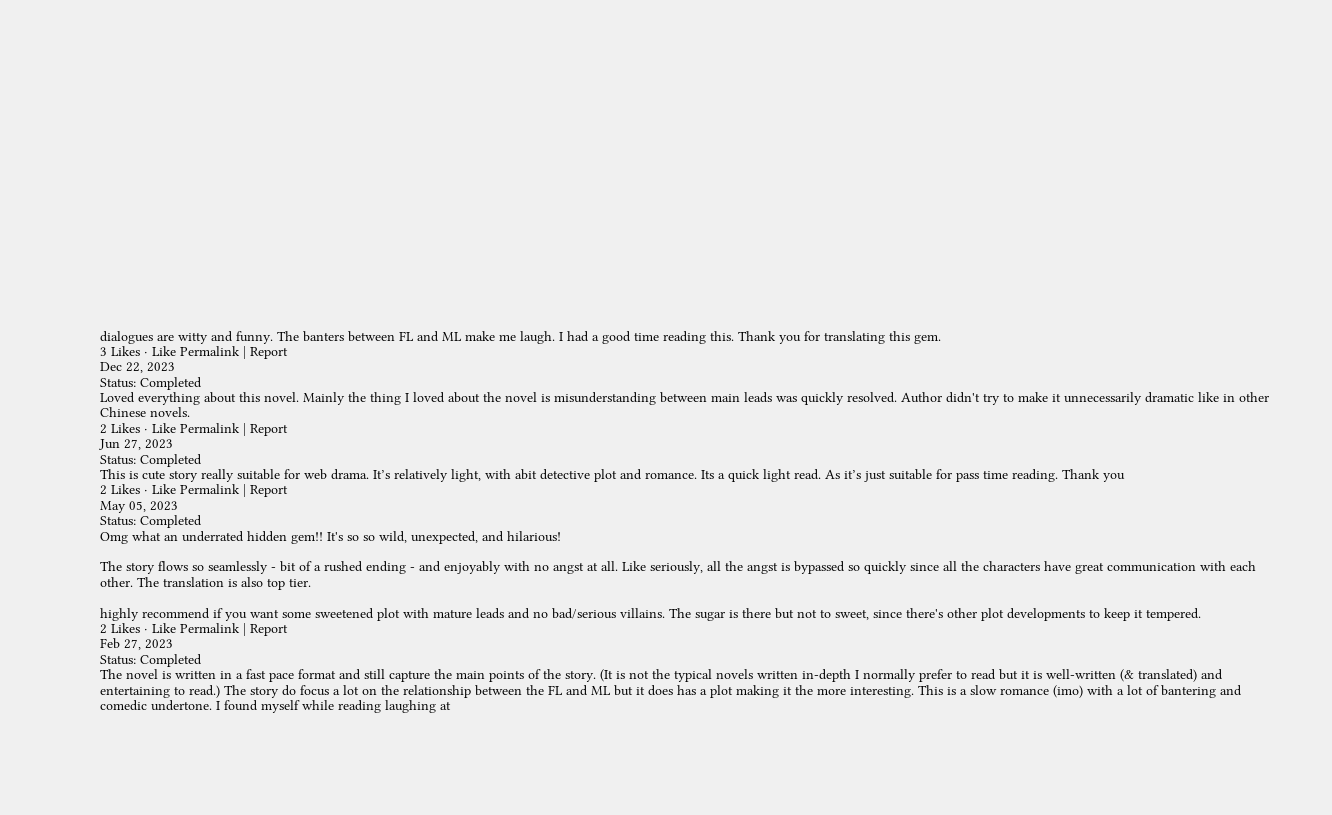dialogues are witty and funny. The banters between FL and ML make me laugh. I had a good time reading this. Thank you for translating this gem.
3 Likes · Like Permalink | Report
Dec 22, 2023
Status: Completed
Loved everything about this novel. Mainly the thing I loved about the novel is misunderstanding between main leads was quickly resolved. Author didn't try to make it unnecessarily dramatic like in other Chinese novels.
2 Likes · Like Permalink | Report
Jun 27, 2023
Status: Completed
This is cute story really suitable for web drama. It’s relatively light, with abit detective plot and romance. Its a quick light read. As it’s just suitable for pass time reading. Thank you
2 Likes · Like Permalink | Report
May 05, 2023
Status: Completed
Omg what an underrated hidden gem!! It's so so wild, unexpected, and hilarious!

The story flows so seamlessly - bit of a rushed ending - and enjoyably with no angst at all. Like seriously, all the angst is bypassed so quickly since all the characters have great communication with each other. The translation is also top tier.

highly recommend if you want some sweetened plot with mature leads and no bad/serious villains. The sugar is there but not to sweet, since there's other plot developments to keep it tempered.
2 Likes · Like Permalink | Report
Feb 27, 2023
Status: Completed
The novel is written in a fast pace format and still capture the main points of the story. (It is not the typical novels written in-depth I normally prefer to read but it is well-written (& translated) and entertaining to read.) The story do focus a lot on the relationship between the FL and ML but it does has a plot making it the more interesting. This is a slow romance (imo) with a lot of bantering and comedic undertone. I found myself while reading laughing at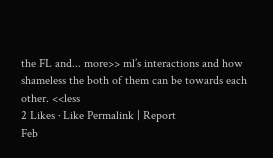the FL and... more>> ml’s interactions and how shameless the both of them can be towards each other. <<less
2 Likes · Like Permalink | Report
Feb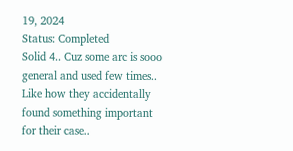19, 2024
Status: Completed
Solid 4.. Cuz some arc is sooo general and used few times.. Like how they accidentally found something important for their case..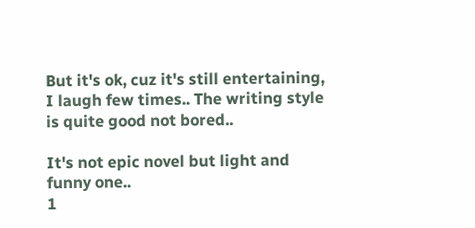But it's ok, cuz it's still entertaining, I laugh few times.. The writing style is quite good not bored..

It's not epic novel but light and funny one..
1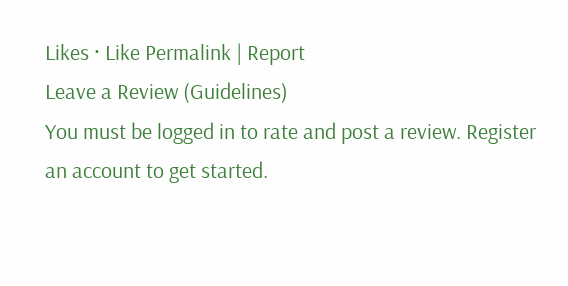Likes · Like Permalink | Report
Leave a Review (Guidelines)
You must be logged in to rate and post a review. Register an account to get started.